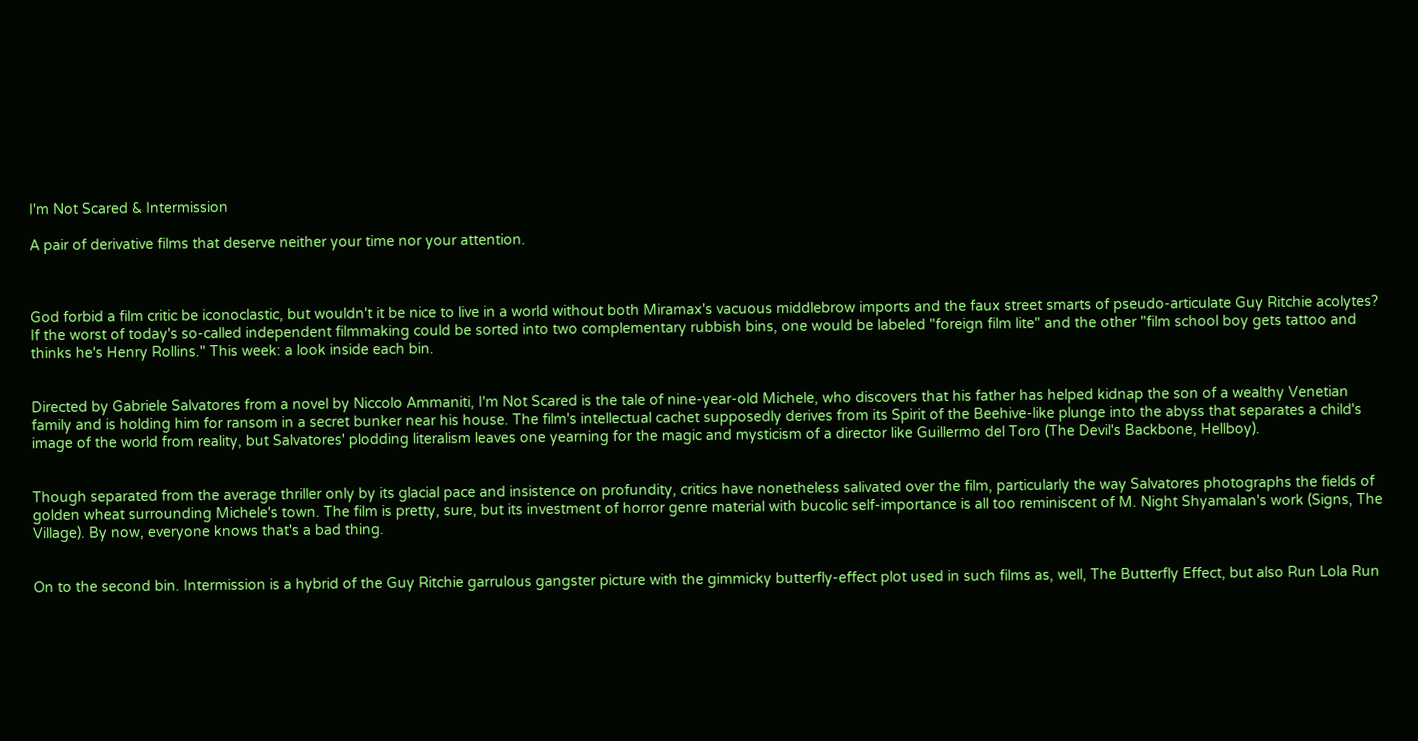I'm Not Scared & Intermission

A pair of derivative films that deserve neither your time nor your attention.



God forbid a film critic be iconoclastic, but wouldn't it be nice to live in a world without both Miramax's vacuous middlebrow imports and the faux street smarts of pseudo-articulate Guy Ritchie acolytes? If the worst of today's so-called independent filmmaking could be sorted into two complementary rubbish bins, one would be labeled "foreign film lite" and the other "film school boy gets tattoo and thinks he's Henry Rollins." This week: a look inside each bin.


Directed by Gabriele Salvatores from a novel by Niccolo Ammaniti, I'm Not Scared is the tale of nine-year-old Michele, who discovers that his father has helped kidnap the son of a wealthy Venetian family and is holding him for ransom in a secret bunker near his house. The film's intellectual cachet supposedly derives from its Spirit of the Beehive-like plunge into the abyss that separates a child's image of the world from reality, but Salvatores' plodding literalism leaves one yearning for the magic and mysticism of a director like Guillermo del Toro (The Devil's Backbone, Hellboy).


Though separated from the average thriller only by its glacial pace and insistence on profundity, critics have nonetheless salivated over the film, particularly the way Salvatores photographs the fields of golden wheat surrounding Michele's town. The film is pretty, sure, but its investment of horror genre material with bucolic self-importance is all too reminiscent of M. Night Shyamalan's work (Signs, The Village). By now, everyone knows that's a bad thing.


On to the second bin. Intermission is a hybrid of the Guy Ritchie garrulous gangster picture with the gimmicky butterfly-effect plot used in such films as, well, The Butterfly Effect, but also Run Lola Run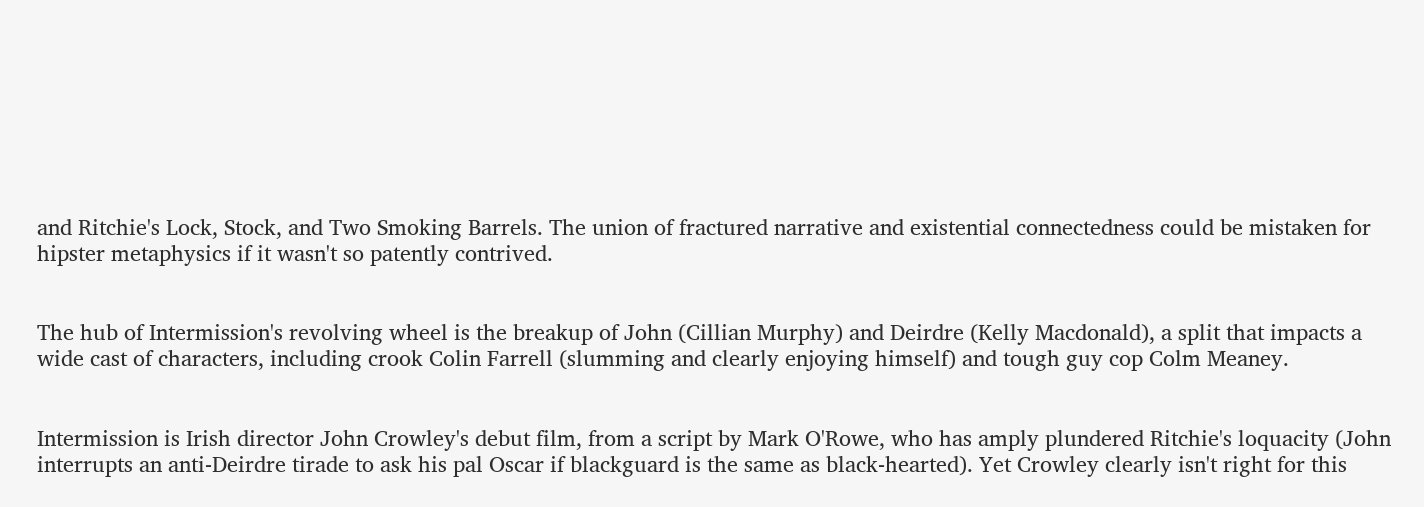and Ritchie's Lock, Stock, and Two Smoking Barrels. The union of fractured narrative and existential connectedness could be mistaken for hipster metaphysics if it wasn't so patently contrived.


The hub of Intermission's revolving wheel is the breakup of John (Cillian Murphy) and Deirdre (Kelly Macdonald), a split that impacts a wide cast of characters, including crook Colin Farrell (slumming and clearly enjoying himself) and tough guy cop Colm Meaney.


Intermission is Irish director John Crowley's debut film, from a script by Mark O'Rowe, who has amply plundered Ritchie's loquacity (John interrupts an anti-Deirdre tirade to ask his pal Oscar if blackguard is the same as black-hearted). Yet Crowley clearly isn't right for this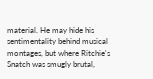material. He may hide his sentimentality behind musical montages, but where Ritchie's Snatch was smugly brutal,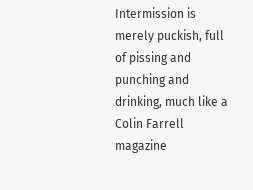Intermission is merely puckish, full of pissing and punching and drinking, much like a Colin Farrell magazine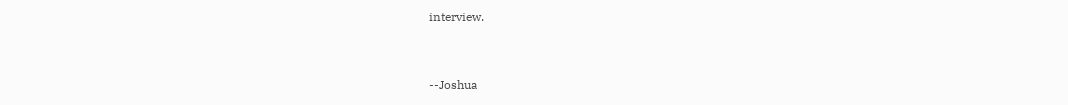interview.


--Joshua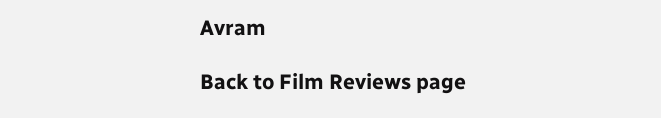Avram

Back to Film Reviews page